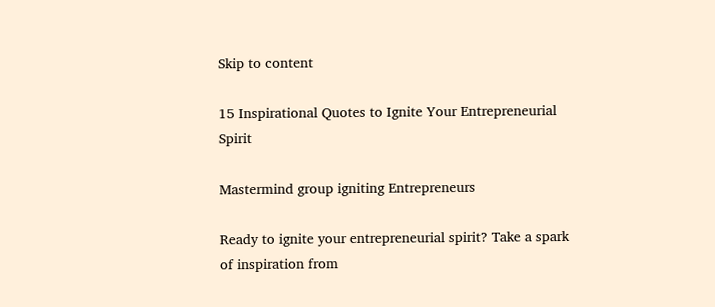Skip to content

15 Inspirational Quotes to Ignite Your Entrepreneurial Spirit

Mastermind group igniting Entrepreneurs

Ready to ignite your entrepreneurial spirit? Take a spark of inspiration from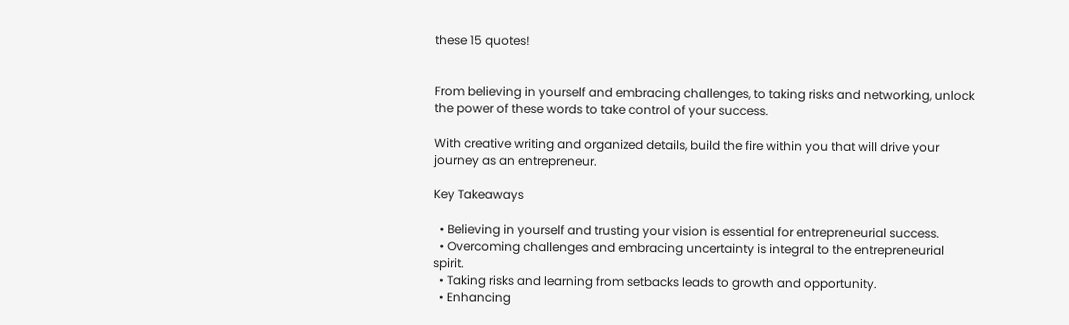these 15 quotes!


From believing in yourself and embracing challenges, to taking risks and networking, unlock the power of these words to take control of your success.

With creative writing and organized details, build the fire within you that will drive your journey as an entrepreneur.

Key Takeaways

  • Believing in yourself and trusting your vision is essential for entrepreneurial success.
  • Overcoming challenges and embracing uncertainty is integral to the entrepreneurial spirit.
  • Taking risks and learning from setbacks leads to growth and opportunity.
  • Enhancing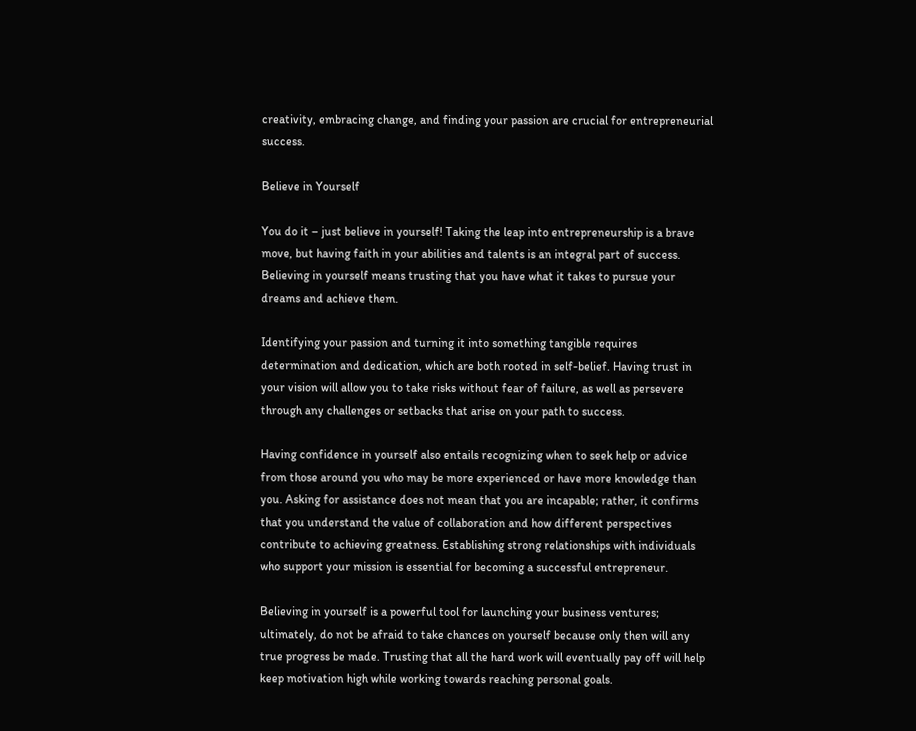creativity, embracing change, and finding your passion are crucial for entrepreneurial success.

Believe in Yourself

You do it – just believe in yourself! Taking the leap into entrepreneurship is a brave move, but having faith in your abilities and talents is an integral part of success. Believing in yourself means trusting that you have what it takes to pursue your dreams and achieve them.

Identifying your passion and turning it into something tangible requires determination and dedication, which are both rooted in self-belief. Having trust in your vision will allow you to take risks without fear of failure, as well as persevere through any challenges or setbacks that arise on your path to success.

Having confidence in yourself also entails recognizing when to seek help or advice from those around you who may be more experienced or have more knowledge than you. Asking for assistance does not mean that you are incapable; rather, it confirms that you understand the value of collaboration and how different perspectives contribute to achieving greatness. Establishing strong relationships with individuals who support your mission is essential for becoming a successful entrepreneur.

Believing in yourself is a powerful tool for launching your business ventures; ultimately, do not be afraid to take chances on yourself because only then will any true progress be made. Trusting that all the hard work will eventually pay off will help keep motivation high while working towards reaching personal goals.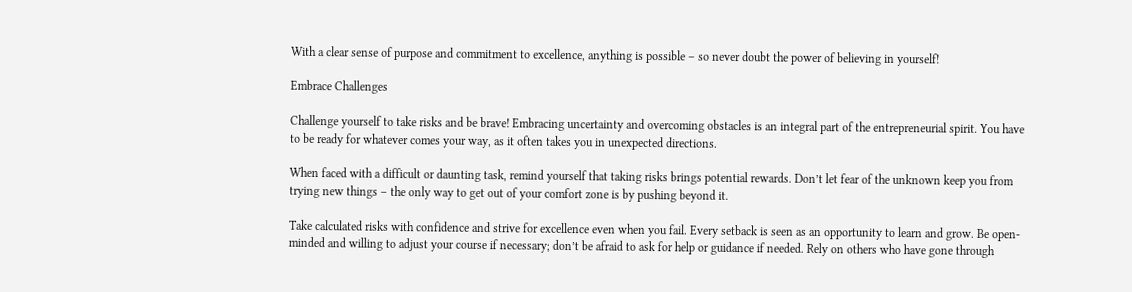With a clear sense of purpose and commitment to excellence, anything is possible – so never doubt the power of believing in yourself!

Embrace Challenges

Challenge yourself to take risks and be brave! Embracing uncertainty and overcoming obstacles is an integral part of the entrepreneurial spirit. You have to be ready for whatever comes your way, as it often takes you in unexpected directions.

When faced with a difficult or daunting task, remind yourself that taking risks brings potential rewards. Don’t let fear of the unknown keep you from trying new things – the only way to get out of your comfort zone is by pushing beyond it.

Take calculated risks with confidence and strive for excellence even when you fail. Every setback is seen as an opportunity to learn and grow. Be open-minded and willing to adjust your course if necessary; don’t be afraid to ask for help or guidance if needed. Rely on others who have gone through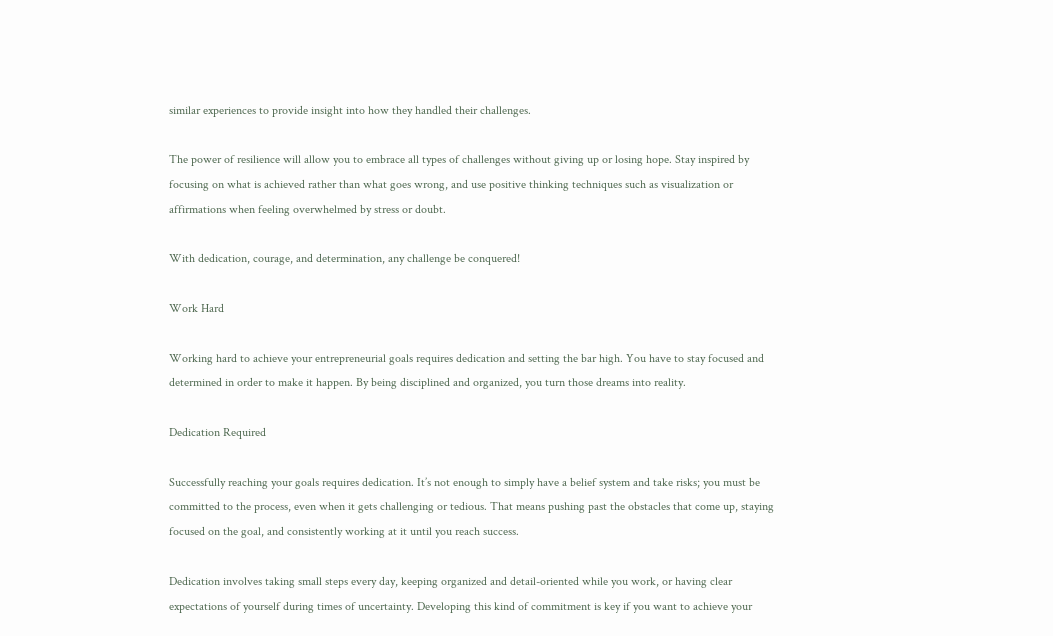similar experiences to provide insight into how they handled their challenges.

The power of resilience will allow you to embrace all types of challenges without giving up or losing hope. Stay inspired by focusing on what is achieved rather than what goes wrong, and use positive thinking techniques such as visualization or affirmations when feeling overwhelmed by stress or doubt.

With dedication, courage, and determination, any challenge be conquered!

Work Hard

Working hard to achieve your entrepreneurial goals requires dedication and setting the bar high. You have to stay focused and determined in order to make it happen. By being disciplined and organized, you turn those dreams into reality.

Dedication Required

Successfully reaching your goals requires dedication. It’s not enough to simply have a belief system and take risks; you must be committed to the process, even when it gets challenging or tedious. That means pushing past the obstacles that come up, staying focused on the goal, and consistently working at it until you reach success.

Dedication involves taking small steps every day, keeping organized and detail-oriented while you work, or having clear expectations of yourself during times of uncertainty. Developing this kind of commitment is key if you want to achieve your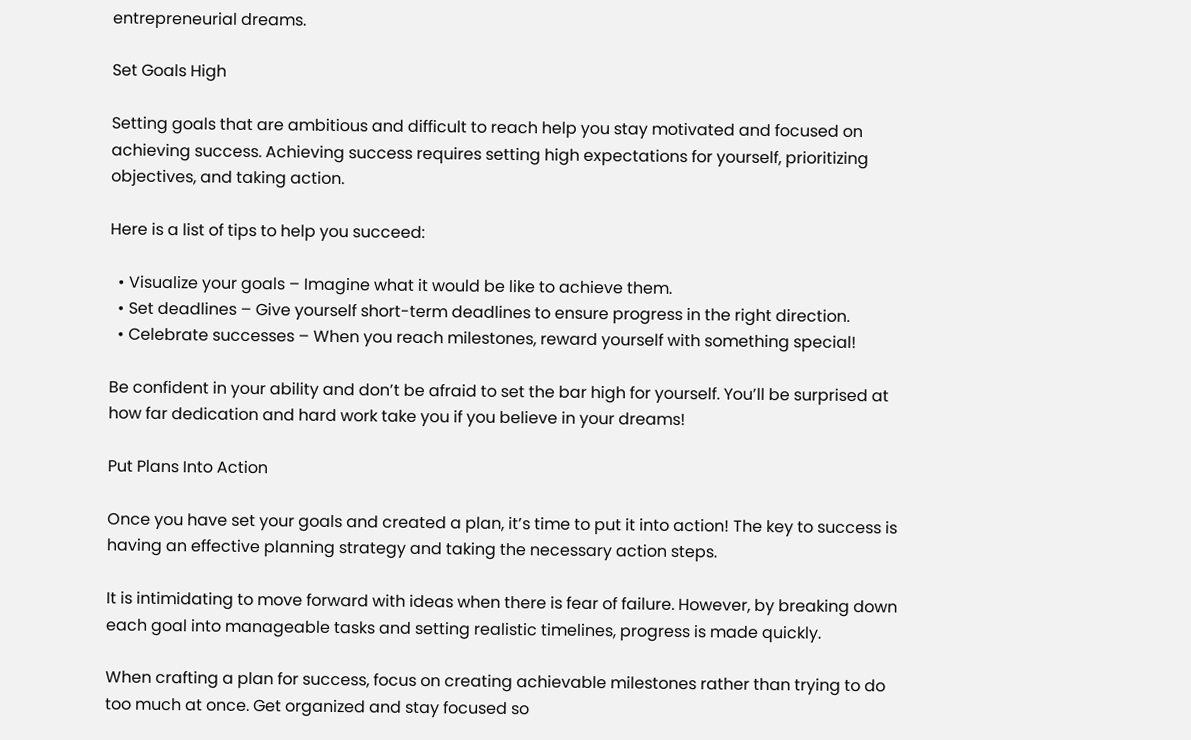entrepreneurial dreams.

Set Goals High

Setting goals that are ambitious and difficult to reach help you stay motivated and focused on achieving success. Achieving success requires setting high expectations for yourself, prioritizing objectives, and taking action.

Here is a list of tips to help you succeed:

  • Visualize your goals – Imagine what it would be like to achieve them.
  • Set deadlines – Give yourself short-term deadlines to ensure progress in the right direction.
  • Celebrate successes – When you reach milestones, reward yourself with something special!

Be confident in your ability and don’t be afraid to set the bar high for yourself. You’ll be surprised at how far dedication and hard work take you if you believe in your dreams!

Put Plans Into Action

Once you have set your goals and created a plan, it’s time to put it into action! The key to success is having an effective planning strategy and taking the necessary action steps.

It is intimidating to move forward with ideas when there is fear of failure. However, by breaking down each goal into manageable tasks and setting realistic timelines, progress is made quickly.

When crafting a plan for success, focus on creating achievable milestones rather than trying to do too much at once. Get organized and stay focused so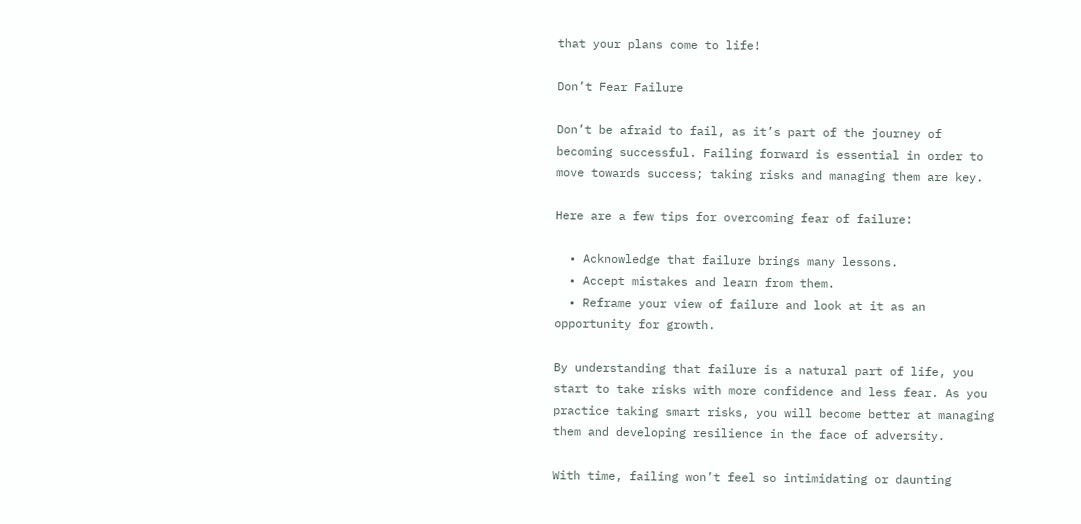that your plans come to life!

Don’t Fear Failure

Don’t be afraid to fail, as it’s part of the journey of becoming successful. Failing forward is essential in order to move towards success; taking risks and managing them are key.

Here are a few tips for overcoming fear of failure:

  • Acknowledge that failure brings many lessons.
  • Accept mistakes and learn from them.
  • Reframe your view of failure and look at it as an opportunity for growth.

By understanding that failure is a natural part of life, you start to take risks with more confidence and less fear. As you practice taking smart risks, you will become better at managing them and developing resilience in the face of adversity.

With time, failing won’t feel so intimidating or daunting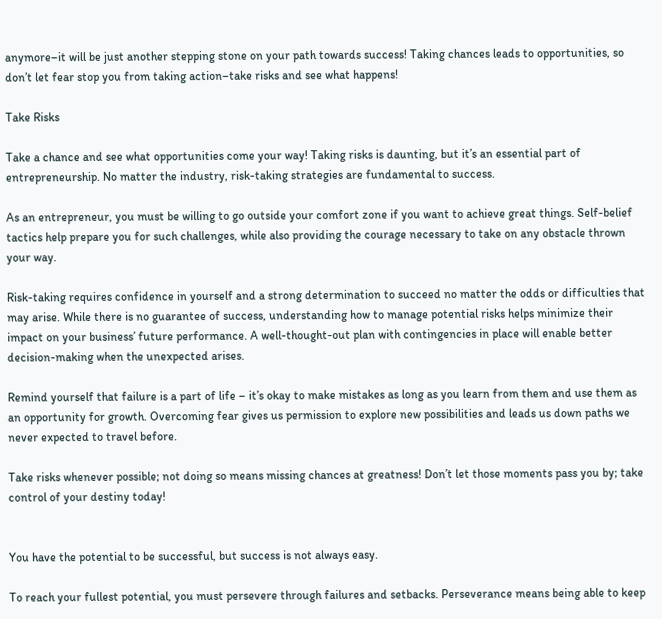anymore–it will be just another stepping stone on your path towards success! Taking chances leads to opportunities, so don’t let fear stop you from taking action–take risks and see what happens!

Take Risks

Take a chance and see what opportunities come your way! Taking risks is daunting, but it’s an essential part of entrepreneurship. No matter the industry, risk-taking strategies are fundamental to success.

As an entrepreneur, you must be willing to go outside your comfort zone if you want to achieve great things. Self-belief tactics help prepare you for such challenges, while also providing the courage necessary to take on any obstacle thrown your way.

Risk-taking requires confidence in yourself and a strong determination to succeed no matter the odds or difficulties that may arise. While there is no guarantee of success, understanding how to manage potential risks helps minimize their impact on your business’ future performance. A well-thought-out plan with contingencies in place will enable better decision-making when the unexpected arises.

Remind yourself that failure is a part of life – it’s okay to make mistakes as long as you learn from them and use them as an opportunity for growth. Overcoming fear gives us permission to explore new possibilities and leads us down paths we never expected to travel before.

Take risks whenever possible; not doing so means missing chances at greatness! Don’t let those moments pass you by; take control of your destiny today!


You have the potential to be successful, but success is not always easy.

To reach your fullest potential, you must persevere through failures and setbacks. Perseverance means being able to keep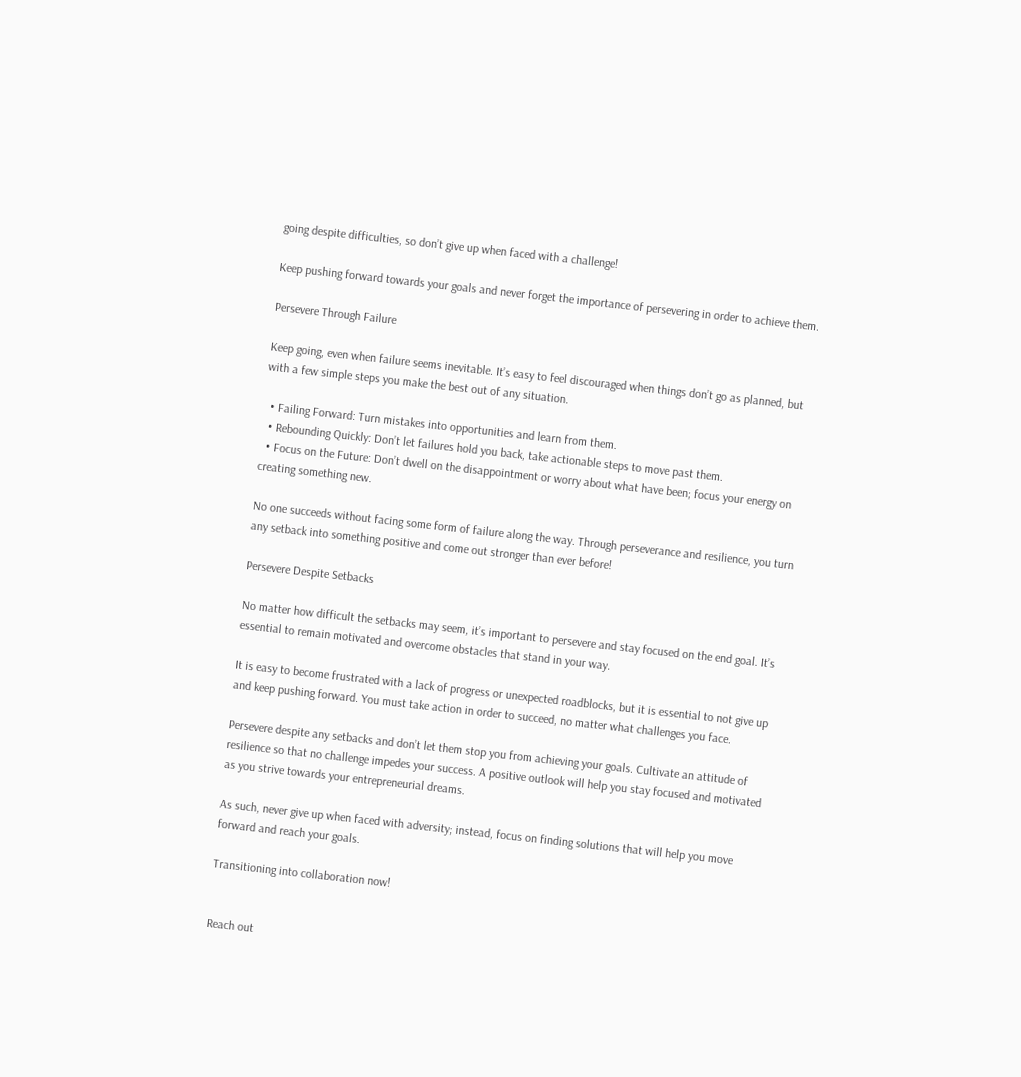going despite difficulties, so don’t give up when faced with a challenge!

Keep pushing forward towards your goals and never forget the importance of persevering in order to achieve them.

Persevere Through Failure

Keep going, even when failure seems inevitable. It’s easy to feel discouraged when things don’t go as planned, but with a few simple steps you make the best out of any situation.

  • Failing Forward: Turn mistakes into opportunities and learn from them.
  • Rebounding Quickly: Don’t let failures hold you back, take actionable steps to move past them.
  • Focus on the Future: Don’t dwell on the disappointment or worry about what have been; focus your energy on creating something new.

No one succeeds without facing some form of failure along the way. Through perseverance and resilience, you turn any setback into something positive and come out stronger than ever before!

Persevere Despite Setbacks

No matter how difficult the setbacks may seem, it’s important to persevere and stay focused on the end goal. It’s essential to remain motivated and overcome obstacles that stand in your way.

It is easy to become frustrated with a lack of progress or unexpected roadblocks, but it is essential to not give up and keep pushing forward. You must take action in order to succeed, no matter what challenges you face.

Persevere despite any setbacks and don’t let them stop you from achieving your goals. Cultivate an attitude of resilience so that no challenge impedes your success. A positive outlook will help you stay focused and motivated as you strive towards your entrepreneurial dreams.

As such, never give up when faced with adversity; instead, focus on finding solutions that will help you move forward and reach your goals.

Transitioning into collaboration now!


Reach out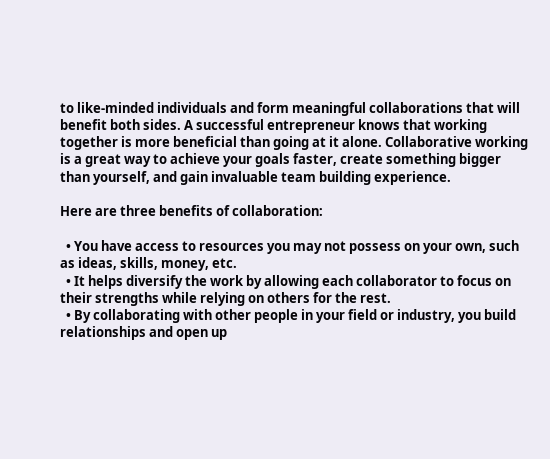to like-minded individuals and form meaningful collaborations that will benefit both sides. A successful entrepreneur knows that working together is more beneficial than going at it alone. Collaborative working is a great way to achieve your goals faster, create something bigger than yourself, and gain invaluable team building experience.

Here are three benefits of collaboration:

  • You have access to resources you may not possess on your own, such as ideas, skills, money, etc.
  • It helps diversify the work by allowing each collaborator to focus on their strengths while relying on others for the rest.
  • By collaborating with other people in your field or industry, you build relationships and open up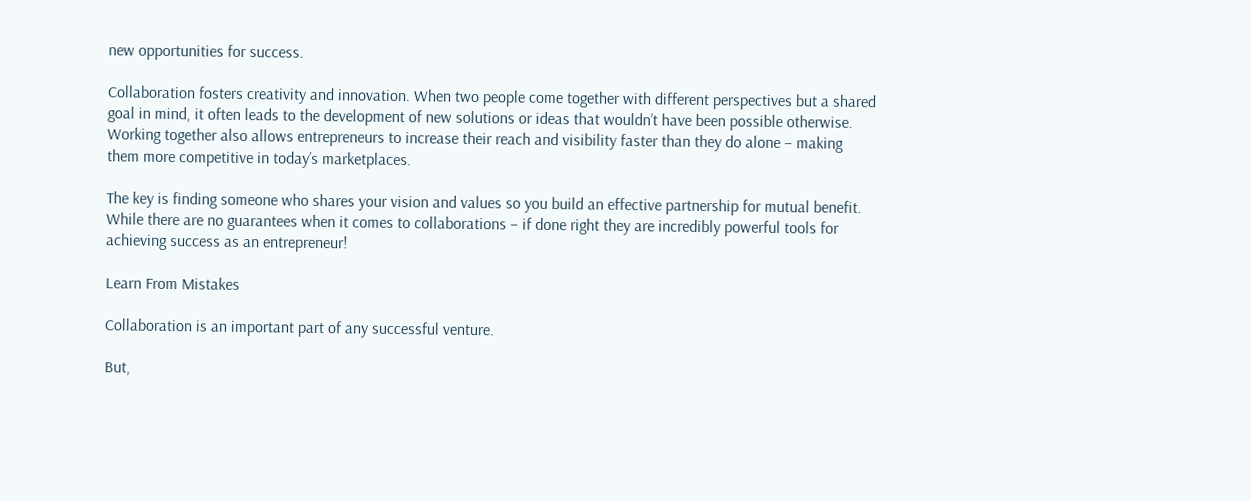new opportunities for success.

Collaboration fosters creativity and innovation. When two people come together with different perspectives but a shared goal in mind, it often leads to the development of new solutions or ideas that wouldn’t have been possible otherwise. Working together also allows entrepreneurs to increase their reach and visibility faster than they do alone – making them more competitive in today’s marketplaces.

The key is finding someone who shares your vision and values so you build an effective partnership for mutual benefit. While there are no guarantees when it comes to collaborations – if done right they are incredibly powerful tools for achieving success as an entrepreneur!

Learn From Mistakes

Collaboration is an important part of any successful venture.

But,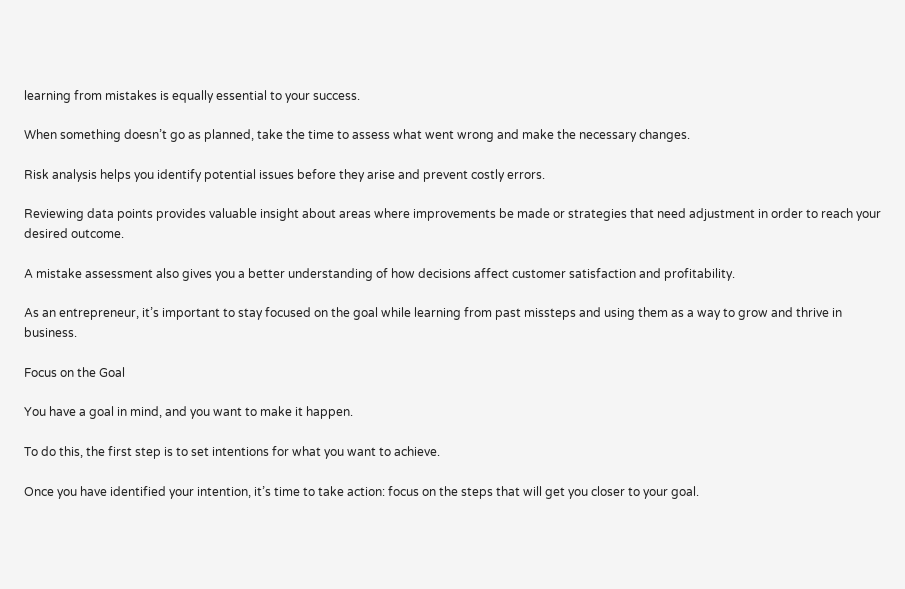learning from mistakes is equally essential to your success.

When something doesn’t go as planned, take the time to assess what went wrong and make the necessary changes.

Risk analysis helps you identify potential issues before they arise and prevent costly errors.

Reviewing data points provides valuable insight about areas where improvements be made or strategies that need adjustment in order to reach your desired outcome.

A mistake assessment also gives you a better understanding of how decisions affect customer satisfaction and profitability.

As an entrepreneur, it’s important to stay focused on the goal while learning from past missteps and using them as a way to grow and thrive in business.

Focus on the Goal

You have a goal in mind, and you want to make it happen.

To do this, the first step is to set intentions for what you want to achieve.

Once you have identified your intention, it’s time to take action: focus on the steps that will get you closer to your goal.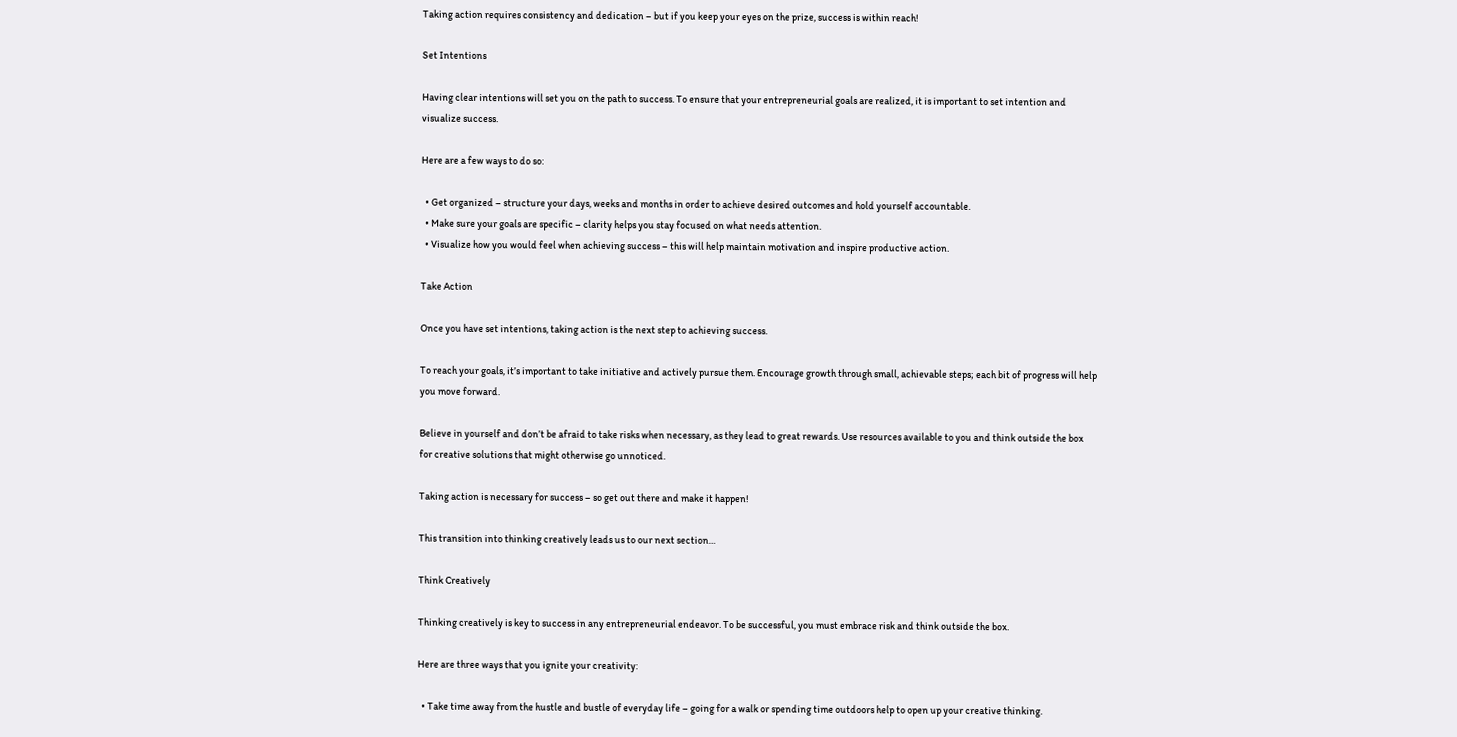Taking action requires consistency and dedication – but if you keep your eyes on the prize, success is within reach!

Set Intentions

Having clear intentions will set you on the path to success. To ensure that your entrepreneurial goals are realized, it is important to set intention and visualize success.

Here are a few ways to do so:

  • Get organized – structure your days, weeks and months in order to achieve desired outcomes and hold yourself accountable.
  • Make sure your goals are specific – clarity helps you stay focused on what needs attention.
  • Visualize how you would feel when achieving success – this will help maintain motivation and inspire productive action.

Take Action

Once you have set intentions, taking action is the next step to achieving success.

To reach your goals, it’s important to take initiative and actively pursue them. Encourage growth through small, achievable steps; each bit of progress will help you move forward.

Believe in yourself and don’t be afraid to take risks when necessary, as they lead to great rewards. Use resources available to you and think outside the box for creative solutions that might otherwise go unnoticed.

Taking action is necessary for success – so get out there and make it happen!

This transition into thinking creatively leads us to our next section…

Think Creatively

Thinking creatively is key to success in any entrepreneurial endeavor. To be successful, you must embrace risk and think outside the box.

Here are three ways that you ignite your creativity:

  • Take time away from the hustle and bustle of everyday life – going for a walk or spending time outdoors help to open up your creative thinking.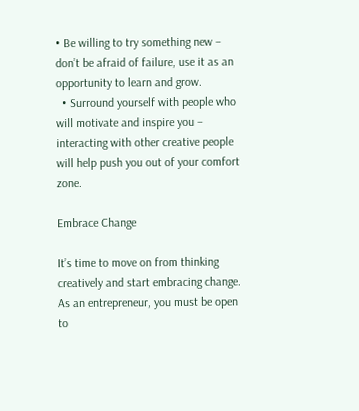• Be willing to try something new – don’t be afraid of failure, use it as an opportunity to learn and grow.
  • Surround yourself with people who will motivate and inspire you – interacting with other creative people will help push you out of your comfort zone.

Embrace Change

It’s time to move on from thinking creatively and start embracing change. As an entrepreneur, you must be open to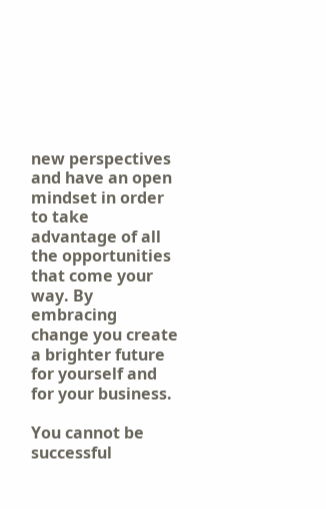new perspectives and have an open mindset in order to take advantage of all the opportunities that come your way. By embracing change you create a brighter future for yourself and for your business.

You cannot be successful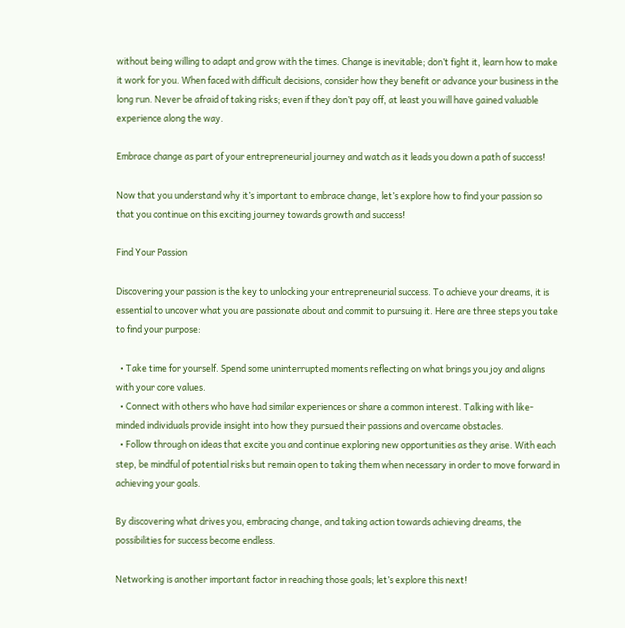without being willing to adapt and grow with the times. Change is inevitable; don’t fight it, learn how to make it work for you. When faced with difficult decisions, consider how they benefit or advance your business in the long run. Never be afraid of taking risks; even if they don’t pay off, at least you will have gained valuable experience along the way.

Embrace change as part of your entrepreneurial journey and watch as it leads you down a path of success!

Now that you understand why it’s important to embrace change, let’s explore how to find your passion so that you continue on this exciting journey towards growth and success!

Find Your Passion

Discovering your passion is the key to unlocking your entrepreneurial success. To achieve your dreams, it is essential to uncover what you are passionate about and commit to pursuing it. Here are three steps you take to find your purpose:

  • Take time for yourself. Spend some uninterrupted moments reflecting on what brings you joy and aligns with your core values.
  • Connect with others who have had similar experiences or share a common interest. Talking with like-minded individuals provide insight into how they pursued their passions and overcame obstacles.
  • Follow through on ideas that excite you and continue exploring new opportunities as they arise. With each step, be mindful of potential risks but remain open to taking them when necessary in order to move forward in achieving your goals.

By discovering what drives you, embracing change, and taking action towards achieving dreams, the possibilities for success become endless.

Networking is another important factor in reaching those goals; let’s explore this next!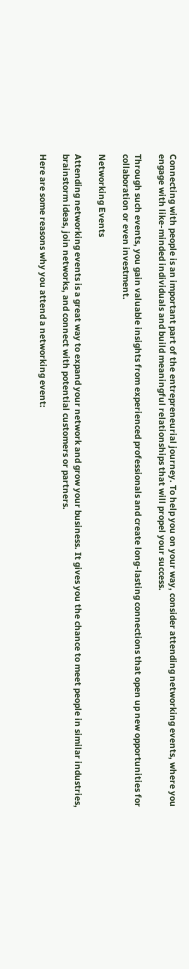Connecting with people is an important part of the entrepreneurial journey. To help you on your way, consider attending networking events, where you engage with like-minded individuals and build meaningful relationships that will propel your success.

Through such events, you gain valuable insights from experienced professionals and create long-lasting connections that open up new opportunities for collaboration or even investment.

Networking Events

Attending networking events is a great way to expand your network and grow your business. It gives you the chance to meet people in similar industries, brainstorm ideas, join networks, and connect with potential customers or partners.

Here are some reasons why you attend a networking event: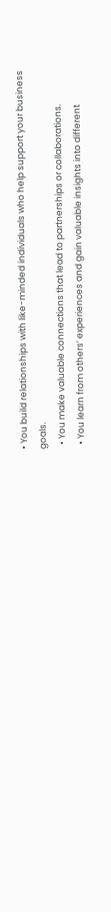• You build relationships with like-minded individuals who help support your business goals.
  • You make valuable connections that lead to partnerships or collaborations.
  • You learn from others’ experiences and gain valuable insights into different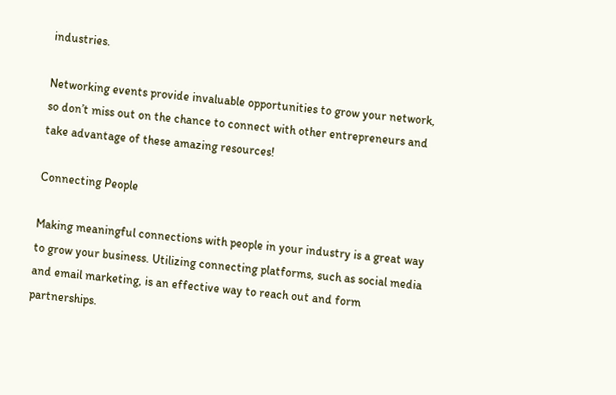industries.

Networking events provide invaluable opportunities to grow your network, so don’t miss out on the chance to connect with other entrepreneurs and take advantage of these amazing resources!

Connecting People

Making meaningful connections with people in your industry is a great way to grow your business. Utilizing connecting platforms, such as social media and email marketing, is an effective way to reach out and form partnerships.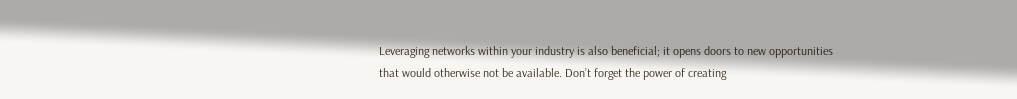Leveraging networks within your industry is also beneficial; it opens doors to new opportunities that would otherwise not be available. Don’t forget the power of creating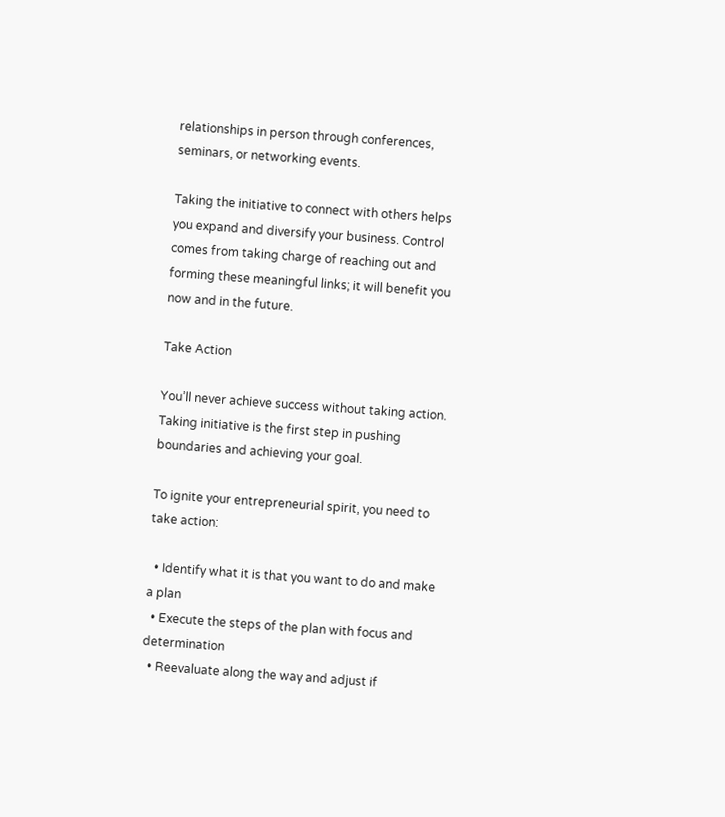relationships in person through conferences, seminars, or networking events.

Taking the initiative to connect with others helps you expand and diversify your business. Control comes from taking charge of reaching out and forming these meaningful links; it will benefit you now and in the future.

Take Action

You’ll never achieve success without taking action. Taking initiative is the first step in pushing boundaries and achieving your goal.

To ignite your entrepreneurial spirit, you need to take action:

  • Identify what it is that you want to do and make a plan
  • Execute the steps of the plan with focus and determination
  • Reevaluate along the way and adjust if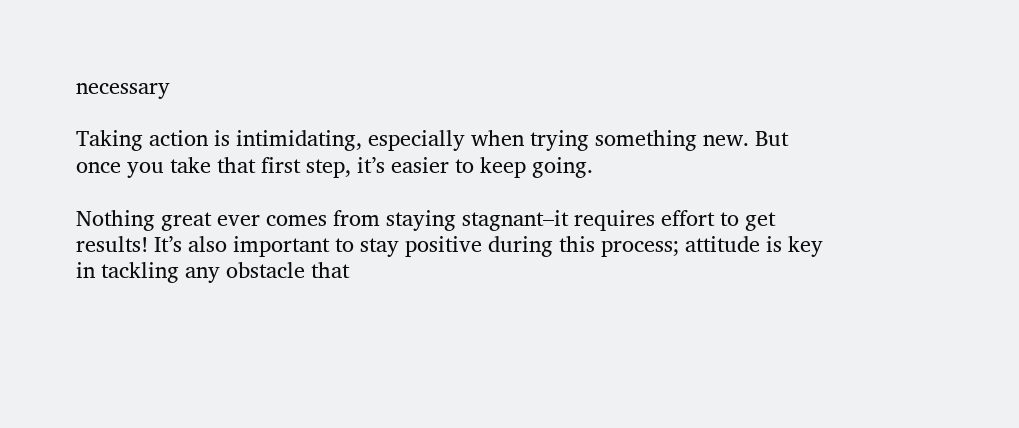necessary

Taking action is intimidating, especially when trying something new. But once you take that first step, it’s easier to keep going.

Nothing great ever comes from staying stagnant–it requires effort to get results! It’s also important to stay positive during this process; attitude is key in tackling any obstacle that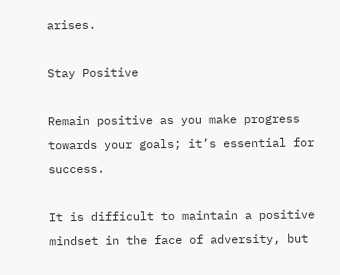arises.

Stay Positive

Remain positive as you make progress towards your goals; it’s essential for success.

It is difficult to maintain a positive mindset in the face of adversity, but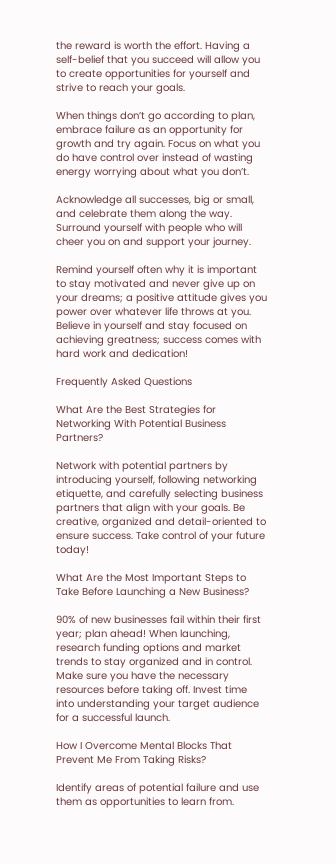the reward is worth the effort. Having a self-belief that you succeed will allow you to create opportunities for yourself and strive to reach your goals.

When things don’t go according to plan, embrace failure as an opportunity for growth and try again. Focus on what you do have control over instead of wasting energy worrying about what you don’t.

Acknowledge all successes, big or small, and celebrate them along the way. Surround yourself with people who will cheer you on and support your journey.

Remind yourself often why it is important to stay motivated and never give up on your dreams; a positive attitude gives you power over whatever life throws at you. Believe in yourself and stay focused on achieving greatness; success comes with hard work and dedication!

Frequently Asked Questions

What Are the Best Strategies for Networking With Potential Business Partners?

Network with potential partners by introducing yourself, following networking etiquette, and carefully selecting business partners that align with your goals. Be creative, organized and detail-oriented to ensure success. Take control of your future today!

What Are the Most Important Steps to Take Before Launching a New Business?

90% of new businesses fail within their first year; plan ahead! When launching, research funding options and market trends to stay organized and in control. Make sure you have the necessary resources before taking off. Invest time into understanding your target audience for a successful launch.

How I Overcome Mental Blocks That Prevent Me From Taking Risks?

Identify areas of potential failure and use them as opportunities to learn from.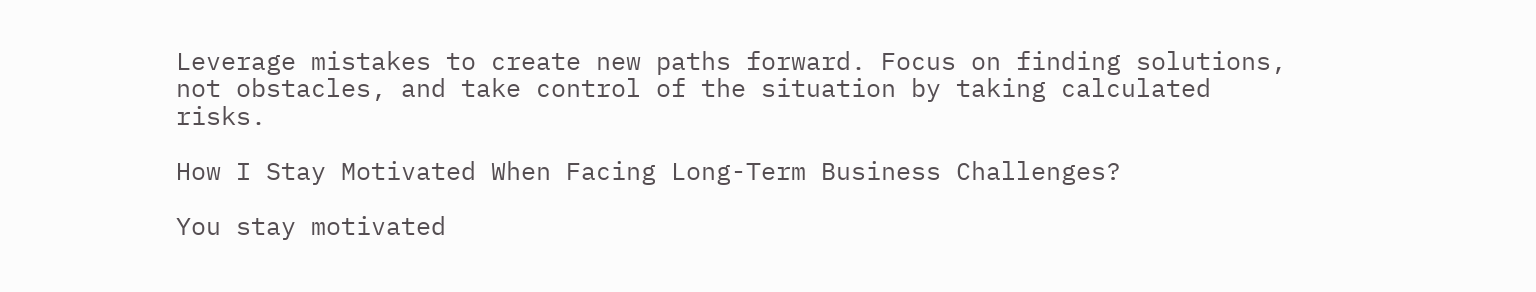Leverage mistakes to create new paths forward. Focus on finding solutions, not obstacles, and take control of the situation by taking calculated risks.

How I Stay Motivated When Facing Long-Term Business Challenges?

You stay motivated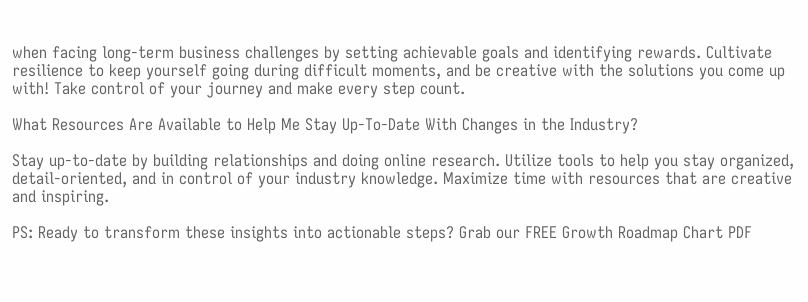when facing long-term business challenges by setting achievable goals and identifying rewards. Cultivate resilience to keep yourself going during difficult moments, and be creative with the solutions you come up with! Take control of your journey and make every step count.

What Resources Are Available to Help Me Stay Up-To-Date With Changes in the Industry?

Stay up-to-date by building relationships and doing online research. Utilize tools to help you stay organized, detail-oriented, and in control of your industry knowledge. Maximize time with resources that are creative and inspiring.

PS: Ready to transform these insights into actionable steps? Grab our FREE Growth Roadmap Chart PDF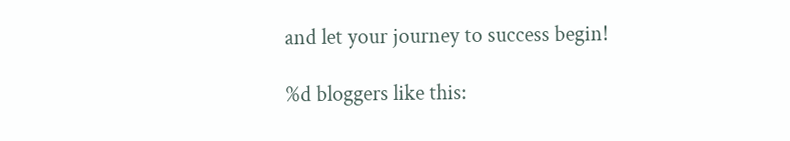and let your journey to success begin!

%d bloggers like this: